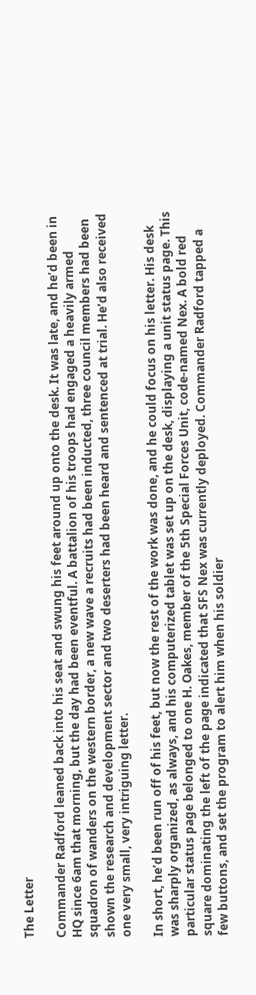The Letter

Commander Radford leaned back into his seat and swung his feet around up onto the desk. It was late, and he’d been in HQ since 6am that morning, but the day had been eventful. A battalion of his troops had engaged a heavily armed squadron of wanders on the western border, a new wave a recruits had been inducted, three council members had been shown the research and development sector and two deserters had been heard and sentenced at trial. He’d also received one very small, very intriguing letter.

In short, he’d been run off of his feet, but now the rest of the work was done, and he could focus on his letter. His desk was sharply organized, as always, and his computerized tablet was set up on the desk, displaying a unit status page. This particular status page belonged to one H. Oakes, member of the 5th Special Forces Unit, code-named Nex. A bold red square dominating the left of the page indicated that SFS Nex was currently deployed. Commander Radford tapped a few buttons, and set the program to alert him when his soldier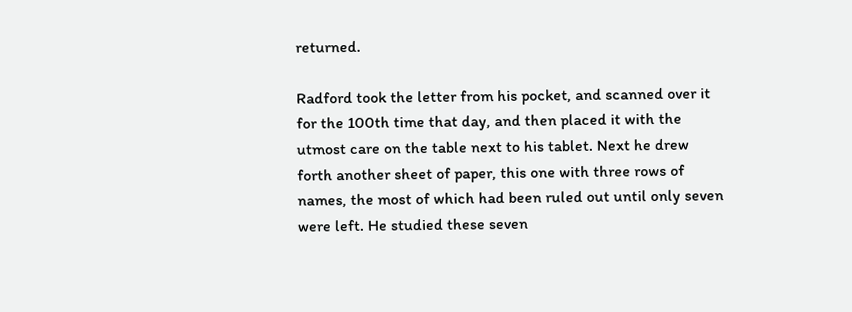returned.

Radford took the letter from his pocket, and scanned over it for the 100th time that day, and then placed it with the utmost care on the table next to his tablet. Next he drew forth another sheet of paper, this one with three rows of names, the most of which had been ruled out until only seven were left. He studied these seven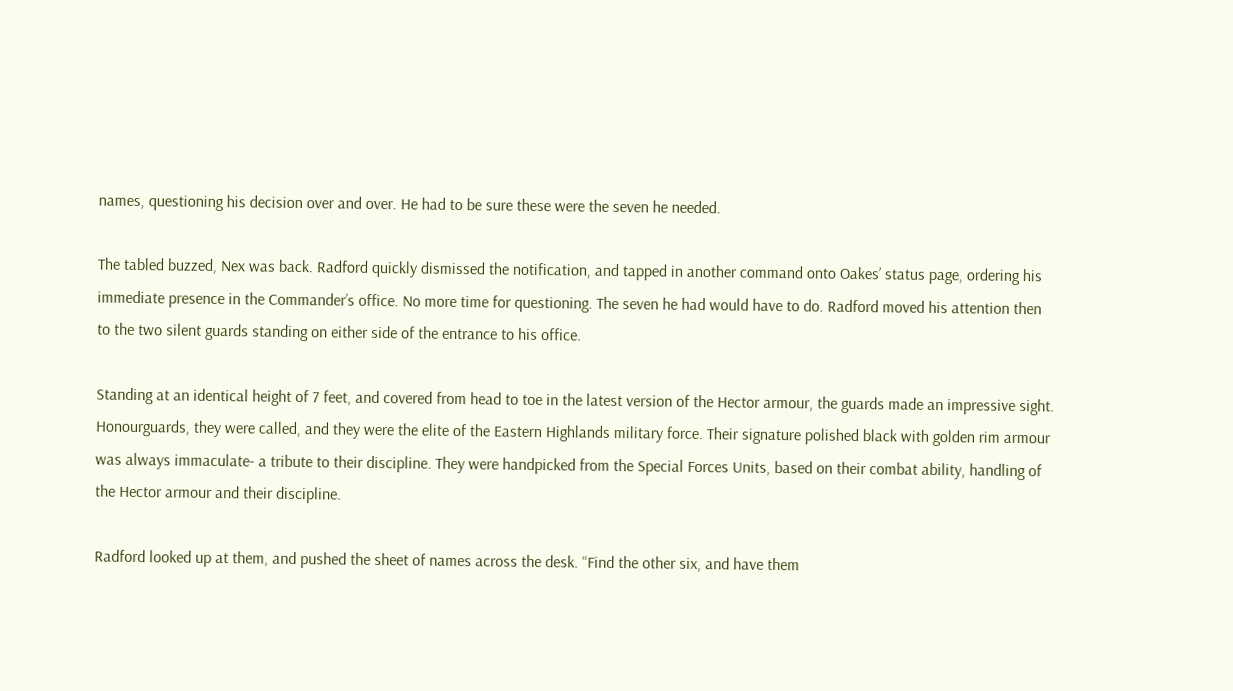names, questioning his decision over and over. He had to be sure these were the seven he needed.

The tabled buzzed, Nex was back. Radford quickly dismissed the notification, and tapped in another command onto Oakes’ status page, ordering his immediate presence in the Commander’s office. No more time for questioning. The seven he had would have to do. Radford moved his attention then to the two silent guards standing on either side of the entrance to his office.

Standing at an identical height of 7 feet, and covered from head to toe in the latest version of the Hector armour, the guards made an impressive sight. Honourguards, they were called, and they were the elite of the Eastern Highlands military force. Their signature polished black with golden rim armour was always immaculate- a tribute to their discipline. They were handpicked from the Special Forces Units, based on their combat ability, handling of the Hector armour and their discipline.

Radford looked up at them, and pushed the sheet of names across the desk. “Find the other six, and have them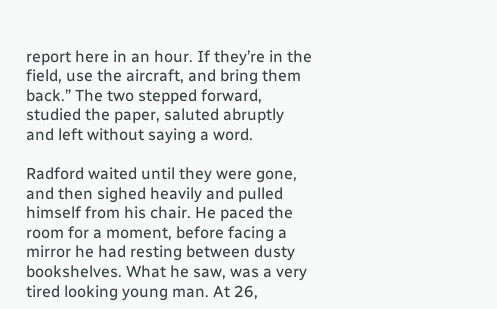report here in an hour. If they’re in the field, use the aircraft, and bring them back.” The two stepped forward, studied the paper, saluted abruptly and left without saying a word.

Radford waited until they were gone, and then sighed heavily and pulled himself from his chair. He paced the room for a moment, before facing a mirror he had resting between dusty bookshelves. What he saw, was a very tired looking young man. At 26,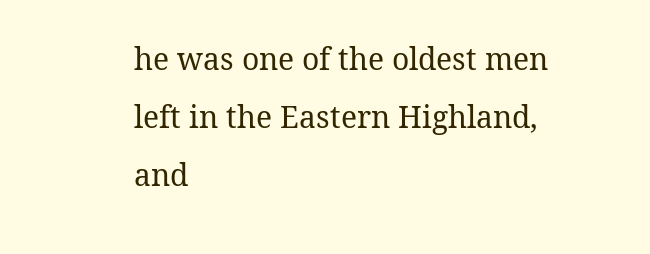he was one of the oldest men left in the Eastern Highland, and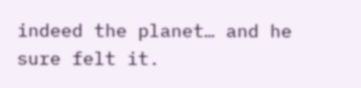indeed the planet… and he sure felt it.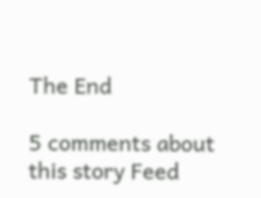The End

5 comments about this story Feed